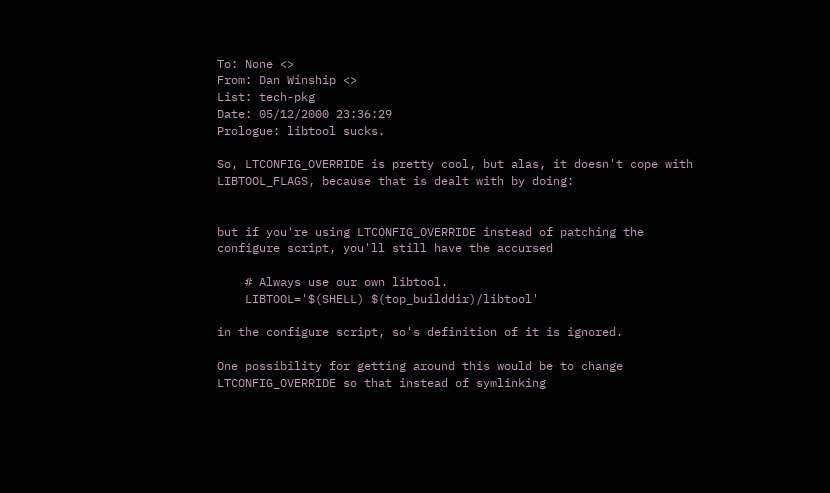To: None <>
From: Dan Winship <>
List: tech-pkg
Date: 05/12/2000 23:36:29
Prologue: libtool sucks.

So, LTCONFIG_OVERRIDE is pretty cool, but alas, it doesn't cope with
LIBTOOL_FLAGS, because that is dealt with by doing:


but if you're using LTCONFIG_OVERRIDE instead of patching the
configure script, you'll still have the accursed

    # Always use our own libtool.
    LIBTOOL='$(SHELL) $(top_builddir)/libtool'

in the configure script, so's definition of it is ignored.

One possibility for getting around this would be to change
LTCONFIG_OVERRIDE so that instead of symlinking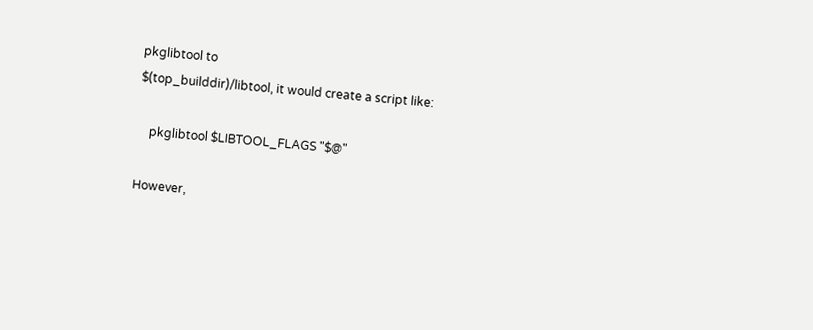pkglibtool to
$(top_builddir)/libtool, it would create a script like:

    pkglibtool $LIBTOOL_FLAGS "$@"

However,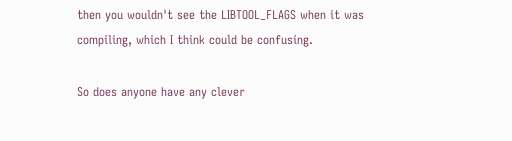then you wouldn't see the LIBTOOL_FLAGS when it was
compiling, which I think could be confusing.

So does anyone have any clever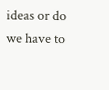ideas or do we have to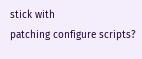stick with
patching configure scripts?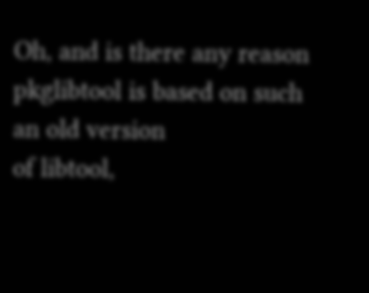Oh, and is there any reason pkglibtool is based on such an old version
of libtool,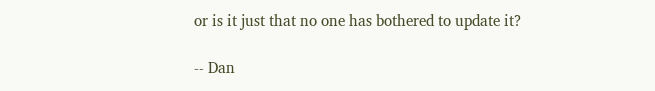or is it just that no one has bothered to update it?

-- Dan